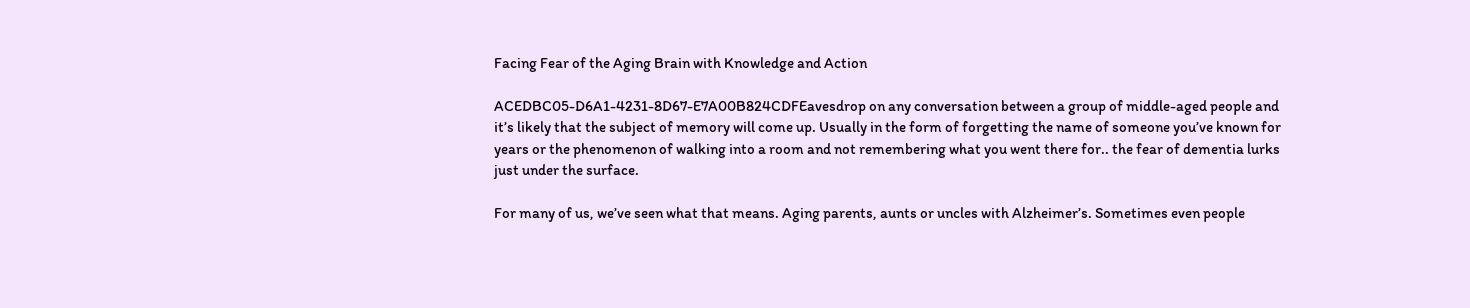Facing Fear of the Aging Brain with Knowledge and Action

ACEDBC05-D6A1-4231-8D67-E7A00B824CDFEavesdrop on any conversation between a group of middle-aged people and it’s likely that the subject of memory will come up. Usually in the form of forgetting the name of someone you’ve known for years or the phenomenon of walking into a room and not remembering what you went there for.. the fear of dementia lurks just under the surface.

For many of us, we’ve seen what that means. Aging parents, aunts or uncles with Alzheimer’s. Sometimes even people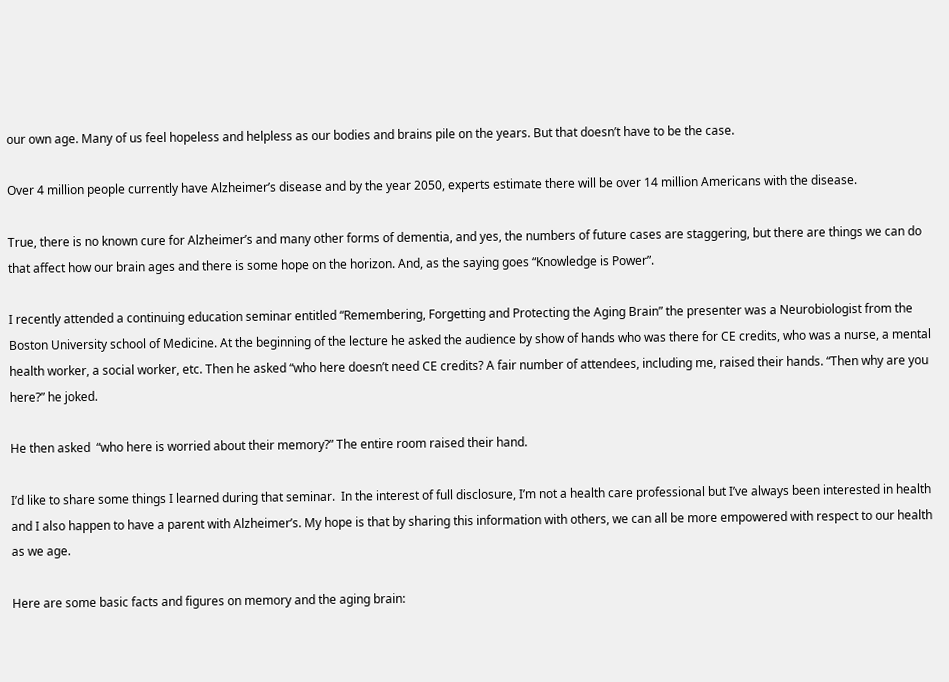our own age. Many of us feel hopeless and helpless as our bodies and brains pile on the years. But that doesn’t have to be the case.

Over 4 million people currently have Alzheimer’s disease and by the year 2050, experts estimate there will be over 14 million Americans with the disease.

True, there is no known cure for Alzheimer’s and many other forms of dementia, and yes, the numbers of future cases are staggering, but there are things we can do that affect how our brain ages and there is some hope on the horizon. And, as the saying goes “Knowledge is Power”.

I recently attended a continuing education seminar entitled “Remembering, Forgetting and Protecting the Aging Brain” the presenter was a Neurobiologist from the Boston University school of Medicine. At the beginning of the lecture he asked the audience by show of hands who was there for CE credits, who was a nurse, a mental health worker, a social worker, etc. Then he asked “who here doesn’t need CE credits? A fair number of attendees, including me, raised their hands. “Then why are you here?” he joked.

He then asked  “who here is worried about their memory?” The entire room raised their hand.

I’d like to share some things I learned during that seminar.  In the interest of full disclosure, I’m not a health care professional but I’ve always been interested in health and I also happen to have a parent with Alzheimer’s. My hope is that by sharing this information with others, we can all be more empowered with respect to our health as we age.

Here are some basic facts and figures on memory and the aging brain: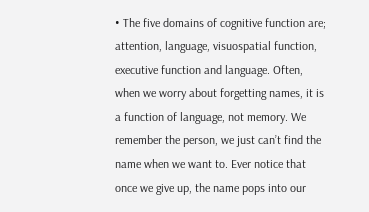• The five domains of cognitive function are; attention, language, visuospatial function, executive function and language. Often, when we worry about forgetting names, it is a function of language, not memory. We remember the person, we just can’t find the name when we want to. Ever notice that once we give up, the name pops into our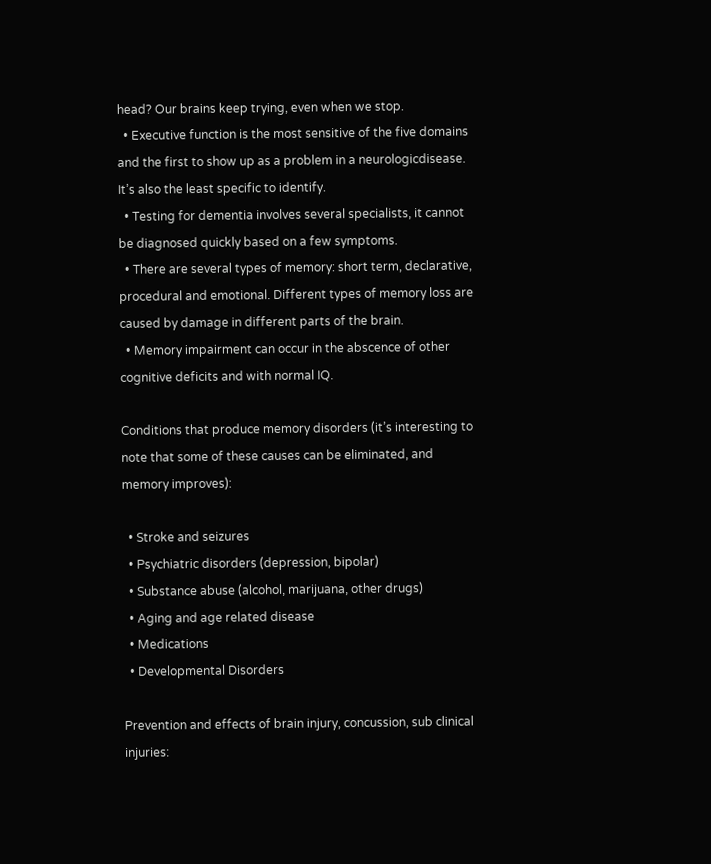head? Our brains keep trying, even when we stop.
  • Executive function is the most sensitive of the five domains and the first to show up as a problem in a neurologicdisease. It’s also the least specific to identify.
  • Testing for dementia involves several specialists, it cannot be diagnosed quickly based on a few symptoms.
  • There are several types of memory: short term, declarative, procedural and emotional. Different types of memory loss are caused by damage in different parts of the brain.
  • Memory impairment can occur in the abscence of other cognitive deficits and with normal IQ.

Conditions that produce memory disorders (it’s interesting to note that some of these causes can be eliminated, and memory improves):

  • Stroke and seizures
  • Psychiatric disorders (depression, bipolar)
  • Substance abuse (alcohol, marijuana, other drugs)
  • Aging and age related disease
  • Medications
  • Developmental Disorders

Prevention and effects of brain injury, concussion, sub clinical injuries: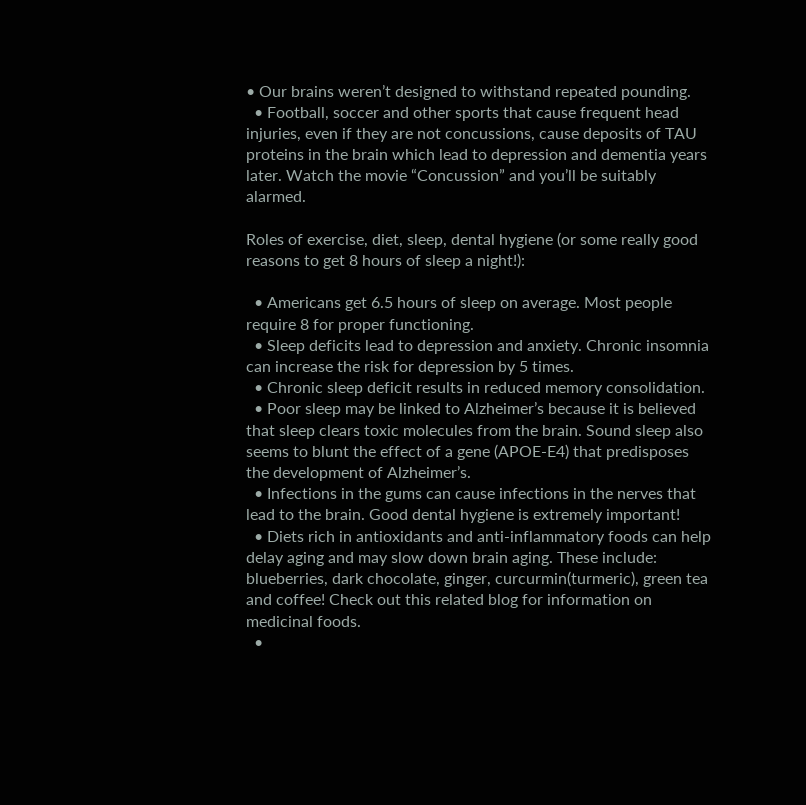• Our brains weren’t designed to withstand repeated pounding.
  • Football, soccer and other sports that cause frequent head injuries, even if they are not concussions, cause deposits of TAU proteins in the brain which lead to depression and dementia years later. Watch the movie “Concussion” and you’ll be suitably alarmed.

Roles of exercise, diet, sleep, dental hygiene (or some really good reasons to get 8 hours of sleep a night!):

  • Americans get 6.5 hours of sleep on average. Most people require 8 for proper functioning.
  • Sleep deficits lead to depression and anxiety. Chronic insomnia can increase the risk for depression by 5 times.
  • Chronic sleep deficit results in reduced memory consolidation.
  • Poor sleep may be linked to Alzheimer’s because it is believed that sleep clears toxic molecules from the brain. Sound sleep also seems to blunt the effect of a gene (APOE-E4) that predisposes the development of Alzheimer’s.
  • Infections in the gums can cause infections in the nerves that lead to the brain. Good dental hygiene is extremely important!
  • Diets rich in antioxidants and anti-inflammatory foods can help delay aging and may slow down brain aging. These include: blueberries, dark chocolate, ginger, curcurmin(turmeric), green tea and coffee! Check out this related blog for information on medicinal foods.
  •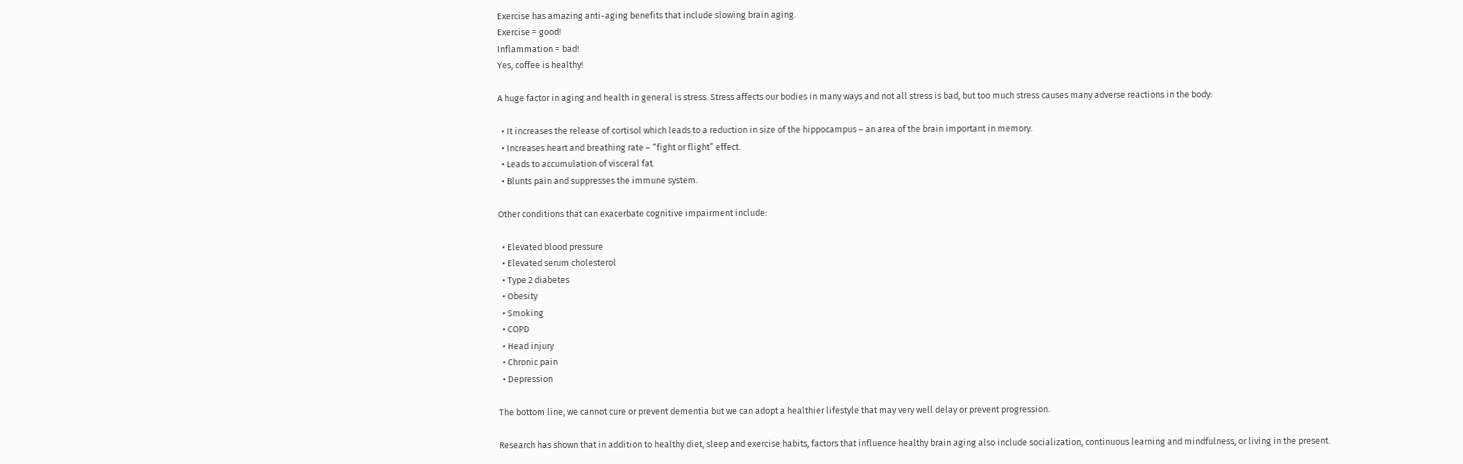Exercise has amazing anti-aging benefits that include slowing brain aging.
Exercise = good!
Inflammation = bad!
Yes, coffee is healthy!

A huge factor in aging and health in general is stress. Stress affects our bodies in many ways and not all stress is bad, but too much stress causes many adverse reactions in the body:

  • It increases the release of cortisol which leads to a reduction in size of the hippocampus – an area of the brain important in memory.
  • Increases heart and breathing rate – “fight or flight” effect.
  • Leads to accumulation of visceral fat.
  • Blunts pain and suppresses the immune system.

Other conditions that can exacerbate cognitive impairment include:

  • Elevated blood pressure
  • Elevated serum cholesterol
  • Type 2 diabetes
  • Obesity
  • Smoking
  • COPD
  • Head injury
  • Chronic pain
  • Depression

The bottom line, we cannot cure or prevent dementia but we can adopt a healthier lifestyle that may very well delay or prevent progression.

Research has shown that in addition to healthy diet, sleep and exercise habits, factors that influence healthy brain aging also include socialization, continuous learning and mindfulness, or living in the present.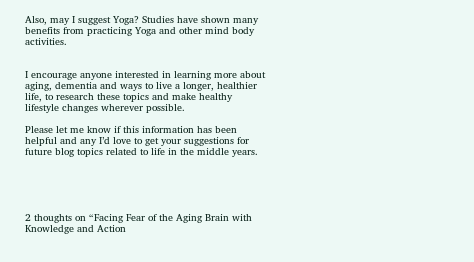Also, may I suggest Yoga? Studies have shown many benefits from practicing Yoga and other mind body activities.


I encourage anyone interested in learning more about aging, dementia and ways to live a longer, healthier life, to research these topics and make healthy lifestyle changes wherever possible.

Please let me know if this information has been helpful and any I’d love to get your suggestions for future blog topics related to life in the middle years.





2 thoughts on “Facing Fear of the Aging Brain with Knowledge and Action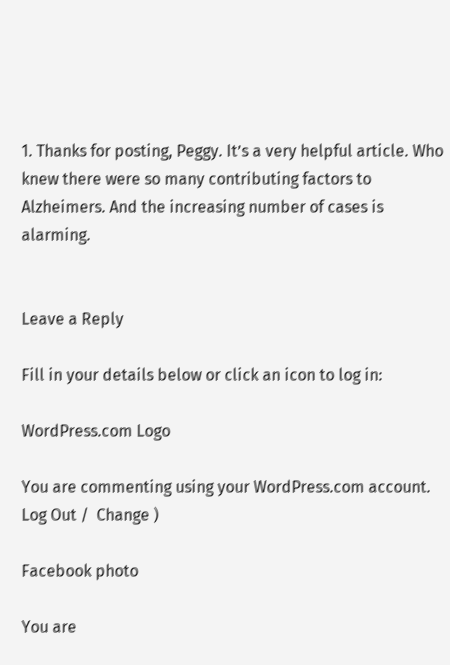1. Thanks for posting, Peggy. It’s a very helpful article. Who knew there were so many contributing factors to Alzheimers. And the increasing number of cases is alarming.


Leave a Reply

Fill in your details below or click an icon to log in:

WordPress.com Logo

You are commenting using your WordPress.com account. Log Out /  Change )

Facebook photo

You are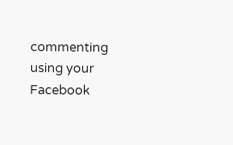commenting using your Facebook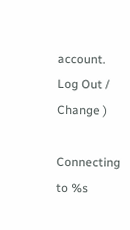account. Log Out /  Change )

Connecting to %s